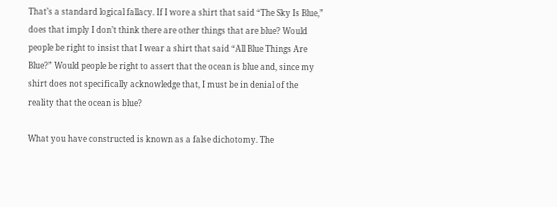That’s a standard logical fallacy. If I wore a shirt that said “The Sky Is Blue,” does that imply I don’t think there are other things that are blue? Would people be right to insist that I wear a shirt that said “All Blue Things Are Blue?” Would people be right to assert that the ocean is blue and, since my shirt does not specifically acknowledge that, I must be in denial of the reality that the ocean is blue?

What you have constructed is known as a false dichotomy. The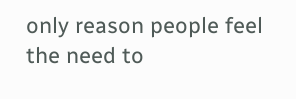only reason people feel the need to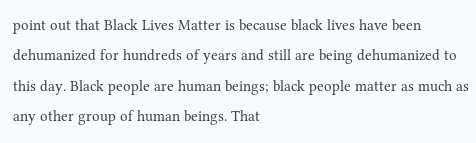point out that Black Lives Matter is because black lives have been dehumanized for hundreds of years and still are being dehumanized to this day. Black people are human beings; black people matter as much as any other group of human beings. That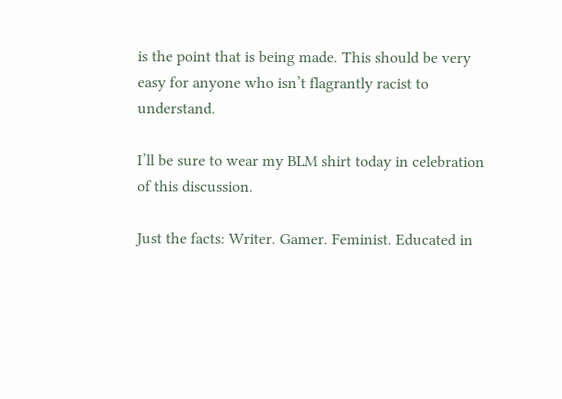is the point that is being made. This should be very easy for anyone who isn’t flagrantly racist to understand.

I’ll be sure to wear my BLM shirt today in celebration of this discussion.

Just the facts: Writer. Gamer. Feminist. Educated in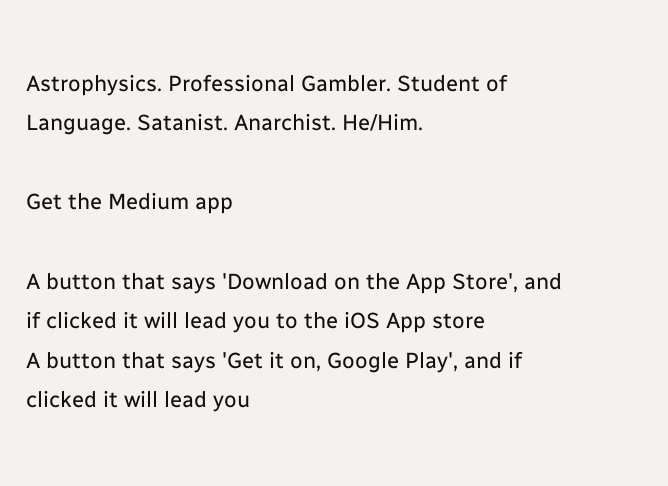Astrophysics. Professional Gambler. Student of Language. Satanist. Anarchist. He/Him.

Get the Medium app

A button that says 'Download on the App Store', and if clicked it will lead you to the iOS App store
A button that says 'Get it on, Google Play', and if clicked it will lead you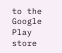to the Google Play store